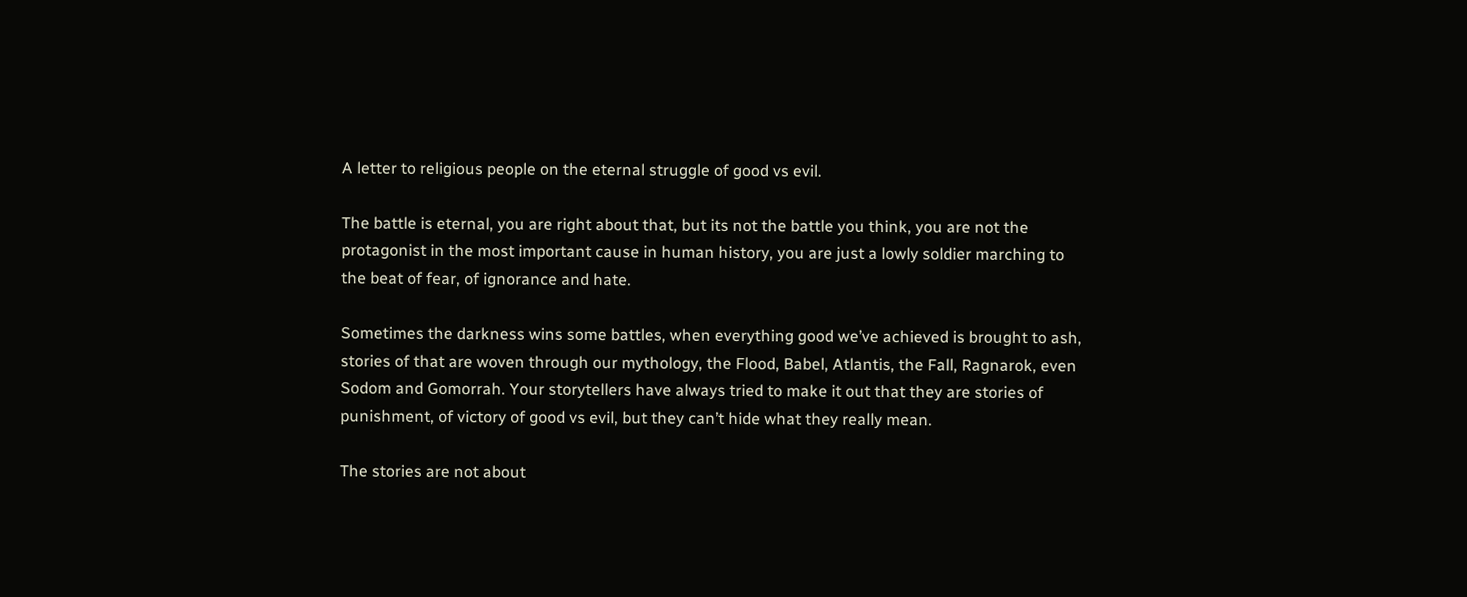A letter to religious people on the eternal struggle of good vs evil.

The battle is eternal, you are right about that, but its not the battle you think, you are not the protagonist in the most important cause in human history, you are just a lowly soldier marching to the beat of fear, of ignorance and hate.

Sometimes the darkness wins some battles, when everything good we’ve achieved is brought to ash, stories of that are woven through our mythology, the Flood, Babel, Atlantis, the Fall, Ragnarok, even Sodom and Gomorrah. Your storytellers have always tried to make it out that they are stories of punishment, of victory of good vs evil, but they can’t hide what they really mean.

The stories are not about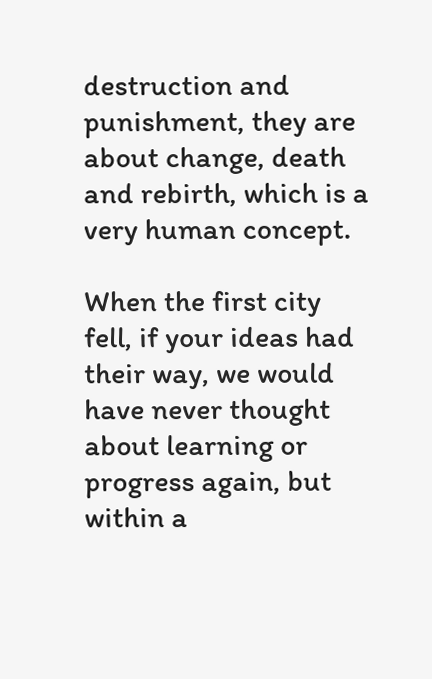destruction and punishment, they are about change, death and rebirth, which is a very human concept.

When the first city fell, if your ideas had their way, we would have never thought about learning or progress again, but within a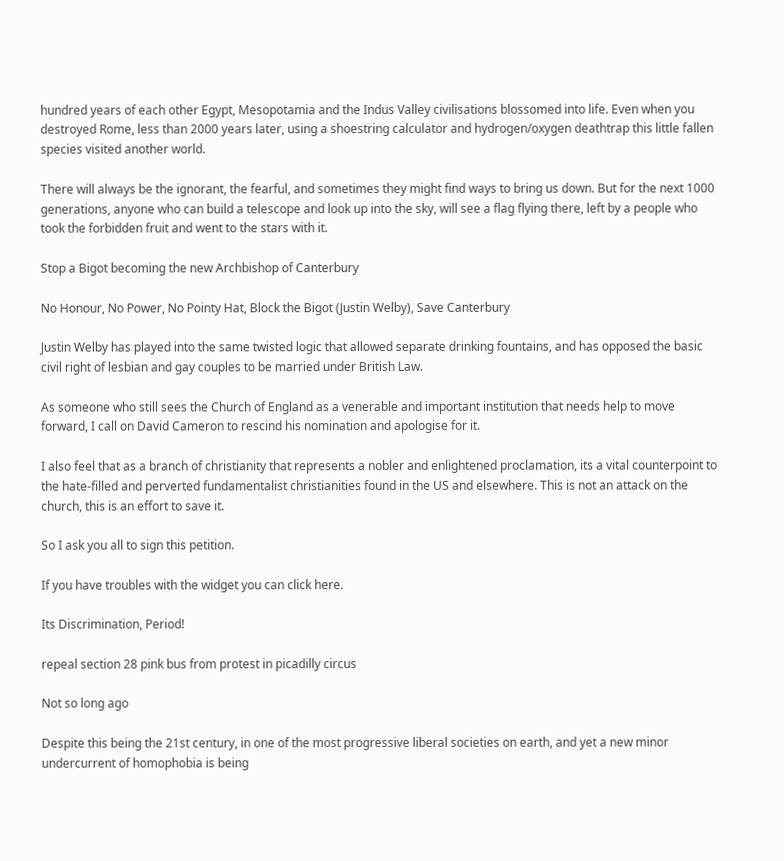hundred years of each other Egypt, Mesopotamia and the Indus Valley civilisations blossomed into life. Even when you destroyed Rome, less than 2000 years later, using a shoestring calculator and hydrogen/oxygen deathtrap this little fallen species visited another world.

There will always be the ignorant, the fearful, and sometimes they might find ways to bring us down. But for the next 1000 generations, anyone who can build a telescope and look up into the sky, will see a flag flying there, left by a people who took the forbidden fruit and went to the stars with it.

Stop a Bigot becoming the new Archbishop of Canterbury

No Honour, No Power, No Pointy Hat, Block the Bigot (Justin Welby), Save Canterbury

Justin Welby has played into the same twisted logic that allowed separate drinking fountains, and has opposed the basic civil right of lesbian and gay couples to be married under British Law.

As someone who still sees the Church of England as a venerable and important institution that needs help to move forward, I call on David Cameron to rescind his nomination and apologise for it.

I also feel that as a branch of christianity that represents a nobler and enlightened proclamation, its a vital counterpoint to the hate-filled and perverted fundamentalist christianities found in the US and elsewhere. This is not an attack on the church, this is an effort to save it.

So I ask you all to sign this petition.

If you have troubles with the widget you can click here.

Its Discrimination, Period!

repeal section 28 pink bus from protest in picadilly circus

Not so long ago

Despite this being the 21st century, in one of the most progressive liberal societies on earth, and yet a new minor undercurrent of homophobia is being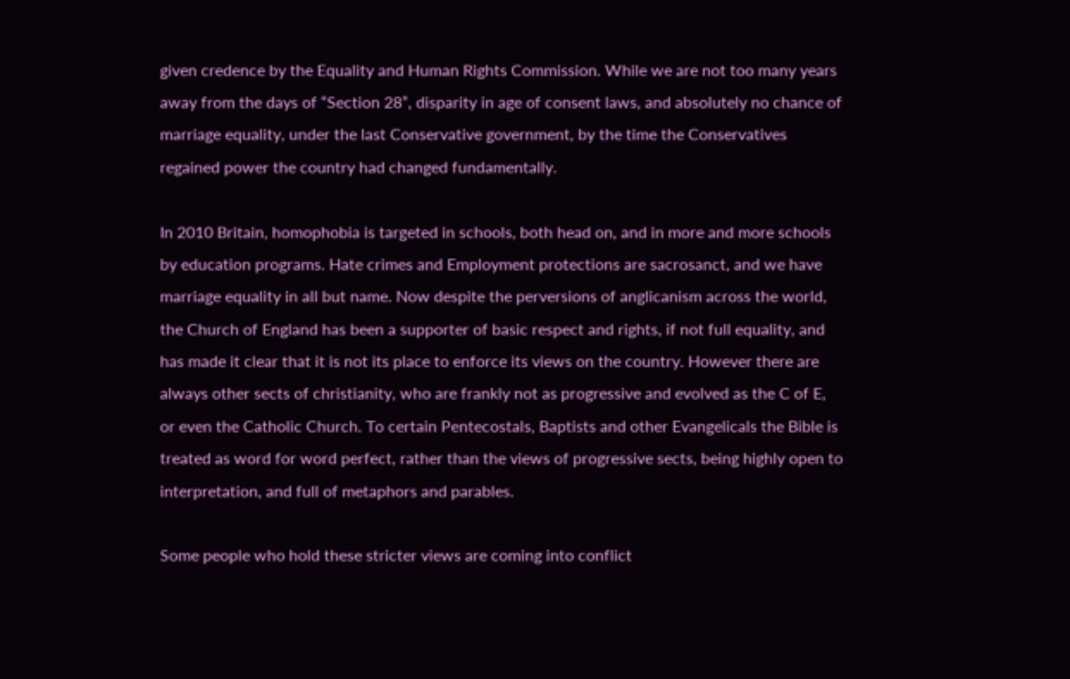given credence by the Equality and Human Rights Commission. While we are not too many years away from the days of “Section 28”, disparity in age of consent laws, and absolutely no chance of marriage equality, under the last Conservative government, by the time the Conservatives regained power the country had changed fundamentally.

In 2010 Britain, homophobia is targeted in schools, both head on, and in more and more schools by education programs. Hate crimes and Employment protections are sacrosanct, and we have marriage equality in all but name. Now despite the perversions of anglicanism across the world, the Church of England has been a supporter of basic respect and rights, if not full equality, and has made it clear that it is not its place to enforce its views on the country. However there are always other sects of christianity, who are frankly not as progressive and evolved as the C of E, or even the Catholic Church. To certain Pentecostals, Baptists and other Evangelicals the Bible is treated as word for word perfect, rather than the views of progressive sects, being highly open to interpretation, and full of metaphors and parables.

Some people who hold these stricter views are coming into conflict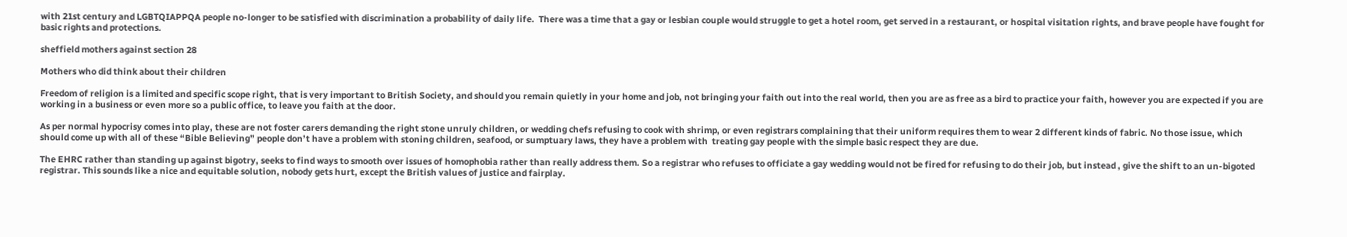with 21st century and LGBTQIAPPQA people no-longer to be satisfied with discrimination a probability of daily life.  There was a time that a gay or lesbian couple would struggle to get a hotel room, get served in a restaurant, or hospital visitation rights, and brave people have fought for basic rights and protections.

sheffield mothers against section 28

Mothers who did think about their children

Freedom of religion is a limited and specific scope right, that is very important to British Society, and should you remain quietly in your home and job, not bringing your faith out into the real world, then you are as free as a bird to practice your faith, however you are expected if you are working in a business or even more so a public office, to leave you faith at the door.

As per normal hypocrisy comes into play, these are not foster carers demanding the right stone unruly children, or wedding chefs refusing to cook with shrimp, or even registrars complaining that their uniform requires them to wear 2 different kinds of fabric. No those issue, which should come up with all of these “Bible Believing” people don’t have a problem with stoning children, seafood, or sumptuary laws, they have a problem with  treating gay people with the simple basic respect they are due.

The EHRC rather than standing up against bigotry, seeks to find ways to smooth over issues of homophobia rather than really address them. So a registrar who refuses to officiate a gay wedding would not be fired for refusing to do their job, but instead , give the shift to an un-bigoted registrar. This sounds like a nice and equitable solution, nobody gets hurt, except the British values of justice and fairplay.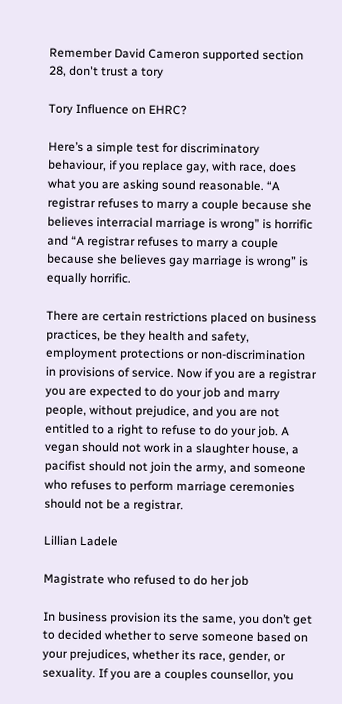Remember David Cameron supported section 28, don't trust a tory

Tory Influence on EHRC?

Here’s a simple test for discriminatory behaviour, if you replace gay, with race, does what you are asking sound reasonable. “A registrar refuses to marry a couple because she believes interracial marriage is wrong” is horrific and “A registrar refuses to marry a couple because she believes gay marriage is wrong” is equally horrific.

There are certain restrictions placed on business practices, be they health and safety, employment protections or non-discrimination in provisions of service. Now if you are a registrar you are expected to do your job and marry people, without prejudice, and you are not entitled to a right to refuse to do your job. A vegan should not work in a slaughter house, a pacifist should not join the army, and someone who refuses to perform marriage ceremonies should not be a registrar.

Lillian Ladele

Magistrate who refused to do her job

In business provision its the same, you don’t get to decided whether to serve someone based on your prejudices, whether its race, gender, or sexuality. If you are a couples counsellor, you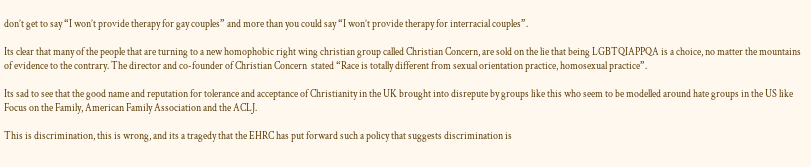don’t get to say “I won’t provide therapy for gay couples” and more than you could say “I won’t provide therapy for interracial couples”.

Its clear that many of the people that are turning to a new homophobic right wing christian group called Christian Concern, are sold on the lie that being LGBTQIAPPQA is a choice, no matter the mountains of evidence to the contrary. The director and co-founder of Christian Concern  stated “Race is totally different from sexual orientation practice, homosexual practice”.

Its sad to see that the good name and reputation for tolerance and acceptance of Christianity in the UK brought into disrepute by groups like this who seem to be modelled around hate groups in the US like Focus on the Family, American Family Association and the ACLJ.

This is discrimination, this is wrong, and its a tragedy that the EHRC has put forward such a policy that suggests discrimination is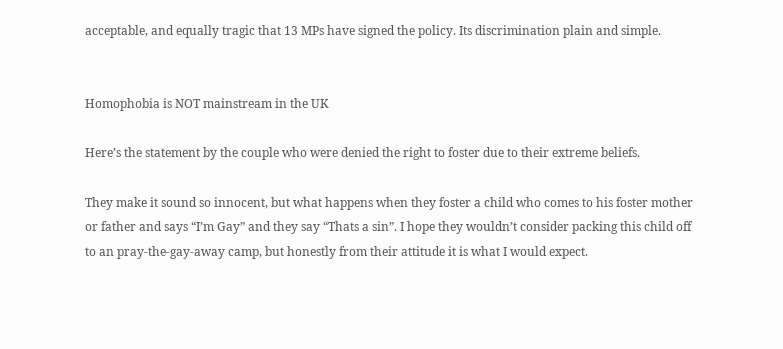acceptable, and equally tragic that 13 MPs have signed the policy. Its discrimination plain and simple.


Homophobia is NOT mainstream in the UK

Here’s the statement by the couple who were denied the right to foster due to their extreme beliefs.

They make it sound so innocent, but what happens when they foster a child who comes to his foster mother or father and says “I’m Gay” and they say “Thats a sin”. I hope they wouldn’t consider packing this child off to an pray-the-gay-away camp, but honestly from their attitude it is what I would expect.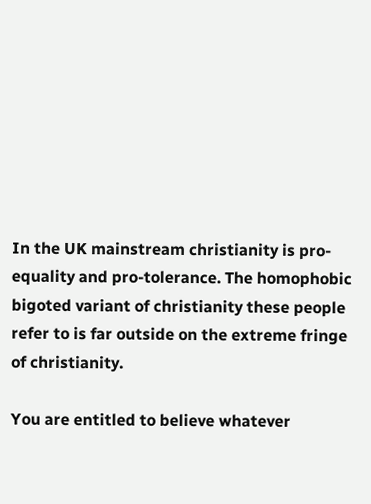In the UK mainstream christianity is pro-equality and pro-tolerance. The homophobic bigoted variant of christianity these people refer to is far outside on the extreme fringe of christianity.

You are entitled to believe whatever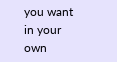you want in your own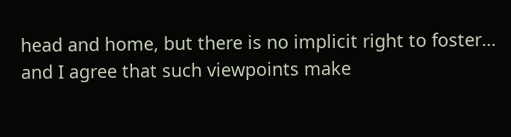head and home, but there is no implicit right to foster… and I agree that such viewpoints make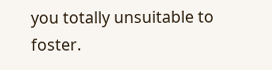you totally unsuitable to foster.